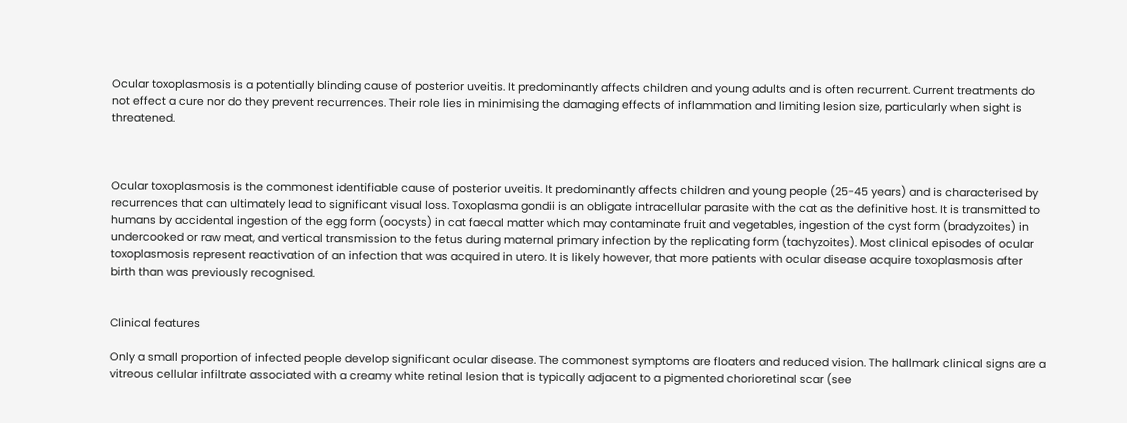Ocular toxoplasmosis is a potentially blinding cause of posterior uveitis. It predominantly affects children and young adults and is often recurrent. Current treatments do not effect a cure nor do they prevent recurrences. Their role lies in minimising the damaging effects of inflammation and limiting lesion size, particularly when sight is threatened.



Ocular toxoplasmosis is the commonest identifiable cause of posterior uveitis. It predominantly affects children and young people (25-45 years) and is characterised by recurrences that can ultimately lead to significant visual loss. Toxoplasma gondii is an obligate intracellular parasite with the cat as the definitive host. It is transmitted to humans by accidental ingestion of the egg form (oocysts) in cat faecal matter which may contaminate fruit and vegetables, ingestion of the cyst form (bradyzoites) in undercooked or raw meat, and vertical transmission to the fetus during maternal primary infection by the replicating form (tachyzoites). Most clinical episodes of ocular toxoplasmosis represent reactivation of an infection that was acquired in utero. It is likely however, that more patients with ocular disease acquire toxoplasmosis after birth than was previously recognised.


Clinical features

Only a small proportion of infected people develop significant ocular disease. The commonest symptoms are floaters and reduced vision. The hallmark clinical signs are a vitreous cellular infiltrate associated with a creamy white retinal lesion that is typically adjacent to a pigmented chorioretinal scar (see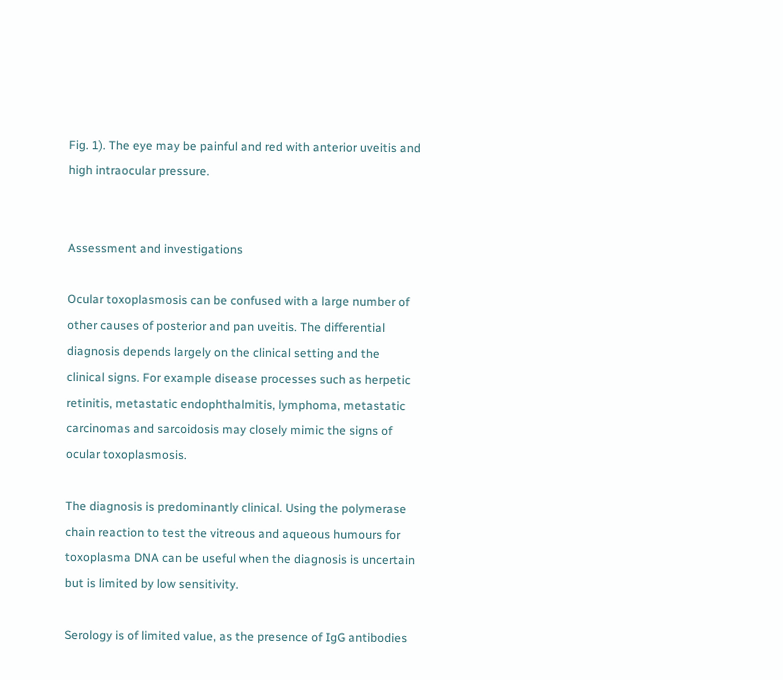Fig. 1). The eye may be painful and red with anterior uveitis and high intraocular pressure.


Assessment and investigations

Ocular toxoplasmosis can be confused with a large number of other causes of posterior and pan uveitis. The differential diagnosis depends largely on the clinical setting and the clinical signs. For example disease processes such as herpetic retinitis, metastatic endophthalmitis, lymphoma, metastatic carcinomas and sarcoidosis may closely mimic the signs of ocular toxoplasmosis.

The diagnosis is predominantly clinical. Using the polymerase chain reaction to test the vitreous and aqueous humours for toxoplasma DNA can be useful when the diagnosis is uncertain but is limited by low sensitivity.

Serology is of limited value, as the presence of IgG antibodies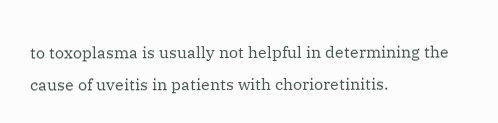to toxoplasma is usually not helpful in determining the cause of uveitis in patients with chorioretinitis.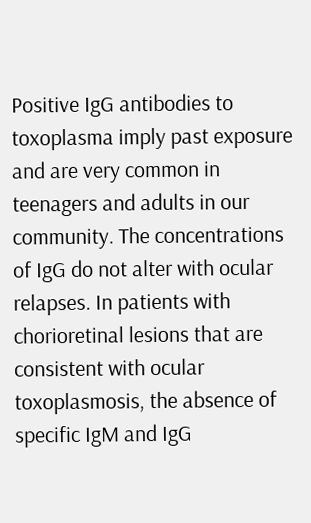Positive IgG antibodies to toxoplasma imply past exposure and are very common in teenagers and adults in our community. The concentrations of IgG do not alter with ocular relapses. In patients with chorioretinal lesions that are consistent with ocular toxoplasmosis, the absence of specific IgM and IgG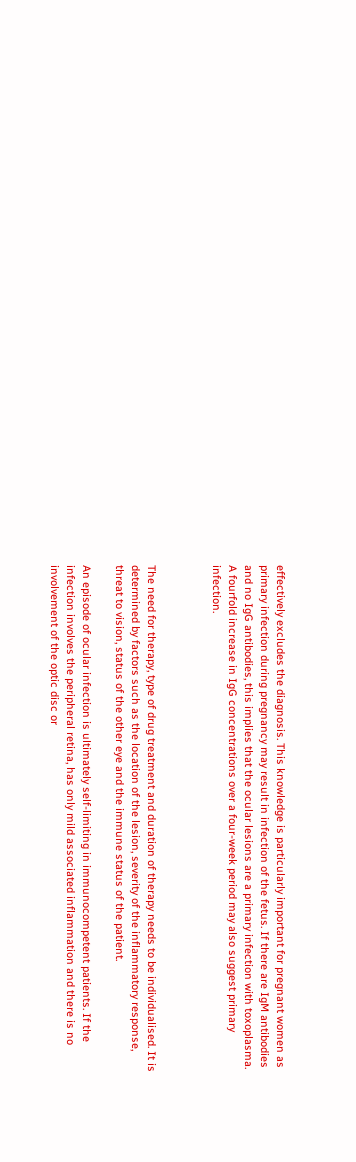effectively excludes the diagnosis. This knowledge is particularly important for pregnant women as primary infection during pregnancy may result in infection of the fetus. If there are IgM antibodies and no IgG antibodies, this implies that the ocular lesions are a primary infection with toxoplasma. A fourfold increase in IgG concentrations over a four-week period may also suggest primary infection.



The need for therapy, type of drug treatment and duration of therapy needs to be individualised. It is determined by factors such as the location of the lesion, severity of the inflammatory response, threat to vision, status of the other eye and the immune status of the patient.

An episode of ocular infection is ultimately self-limiting in immunocompetent patients. If the infection involves the peripheral retina, has only mild associated inflammation and there is no involvement of the optic disc or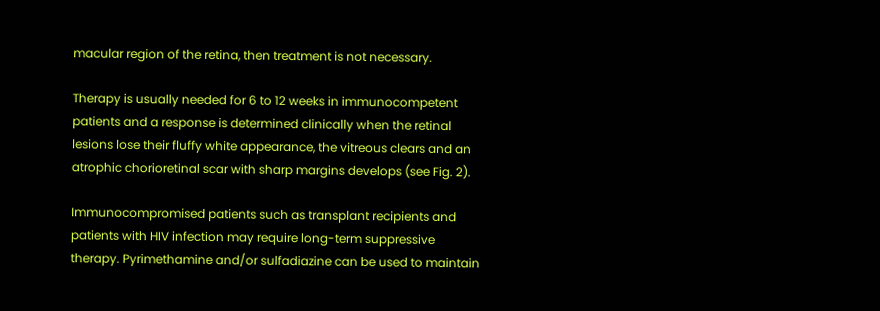macular region of the retina, then treatment is not necessary.

Therapy is usually needed for 6 to 12 weeks in immunocompetent patients and a response is determined clinically when the retinal lesions lose their fluffy white appearance, the vitreous clears and an atrophic chorioretinal scar with sharp margins develops (see Fig. 2).

Immunocompromised patients such as transplant recipients and patients with HIV infection may require long-term suppressive therapy. Pyrimethamine and/or sulfadiazine can be used to maintain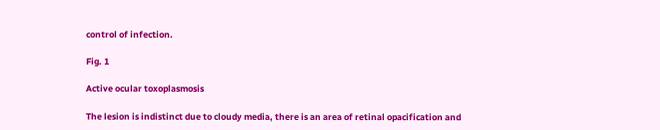control of infection.

Fig. 1

Active ocular toxoplasmosis

The lesion is indistinct due to cloudy media, there is an area of retinal opacification and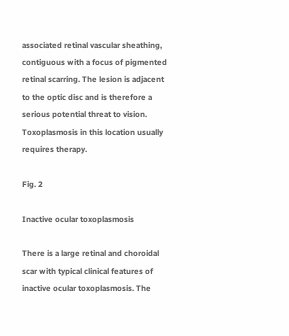associated retinal vascular sheathing, contiguous with a focus of pigmented retinal scarring. The lesion is adjacent to the optic disc and is therefore a serious potential threat to vision. Toxoplasmosis in this location usually requires therapy.

Fig. 2

Inactive ocular toxoplasmosis

There is a large retinal and choroidal scar with typical clinical features of inactive ocular toxoplasmosis. The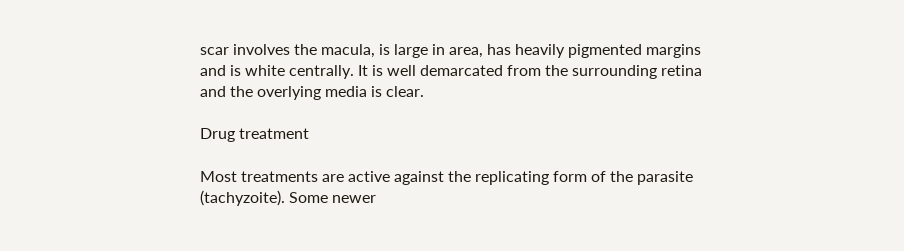scar involves the macula, is large in area, has heavily pigmented margins and is white centrally. It is well demarcated from the surrounding retina and the overlying media is clear.

Drug treatment

Most treatments are active against the replicating form of the parasite (tachyzoite). Some newer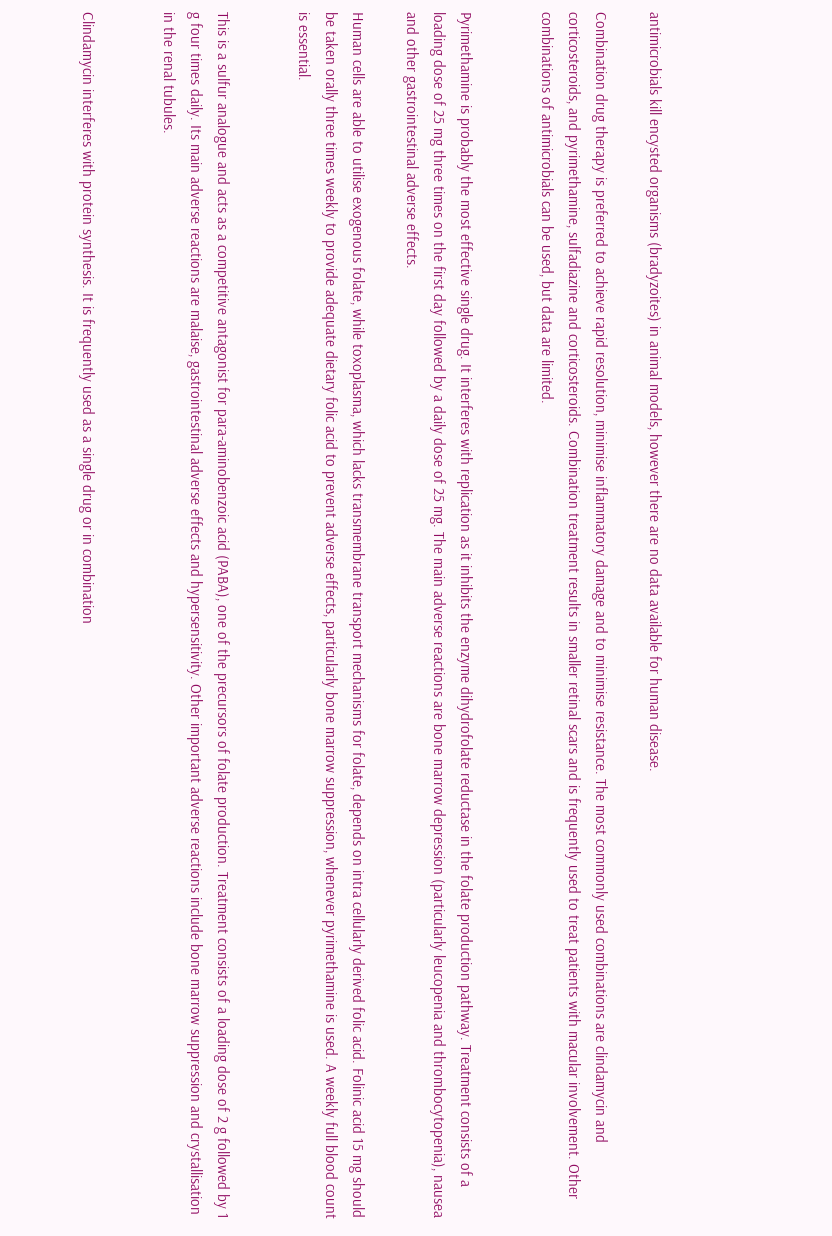antimicrobials kill encysted organisms (bradyzoites) in animal models, however there are no data available for human disease.

Combination drug therapy is preferred to achieve rapid resolution, minimise inflammatory damage and to minimise resistance. The most commonly used combinations are clindamycin and corticosteroids, and pyrimethamine, sulfadiazine and corticosteroids. Combination treatment results in smaller retinal scars and is frequently used to treat patients with macular involvement. Other combinations of antimicrobials can be used, but data are limited.


Pyrimethamine is probably the most effective single drug. It interferes with replication as it inhibits the enzyme dihydrofolate reductase in the folate production pathway. Treatment consists of a loading dose of 25 mg three times on the first day followed by a daily dose of 25 mg. The main adverse reactions are bone marrow depression (particularly leucopenia and thrombocytopenia), nausea and other gastrointestinal adverse effects.

Human cells are able to utilise exogenous folate, while toxoplasma, which lacks transmembrane transport mechanisms for folate, depends on intra cellularly derived folic acid. Folinic acid 15 mg should be taken orally three times weekly to provide adequate dietary folic acid to prevent adverse effects, particularly bone marrow suppression, whenever pyrimethamine is used. A weekly full blood count is essential.


This is a sulfur analogue and acts as a competitive antagonist for para-aminobenzoic acid (PABA), one of the precursors of folate production. Treatment consists of a loading dose of 2 g followed by 1 g four times daily. Its main adverse reactions are malaise, gastrointestinal adverse effects and hypersensitivity. Other important adverse reactions include bone marrow suppression and crystallisation in the renal tubules.


Clindamycin interferes with protein synthesis. It is frequently used as a single drug or in combination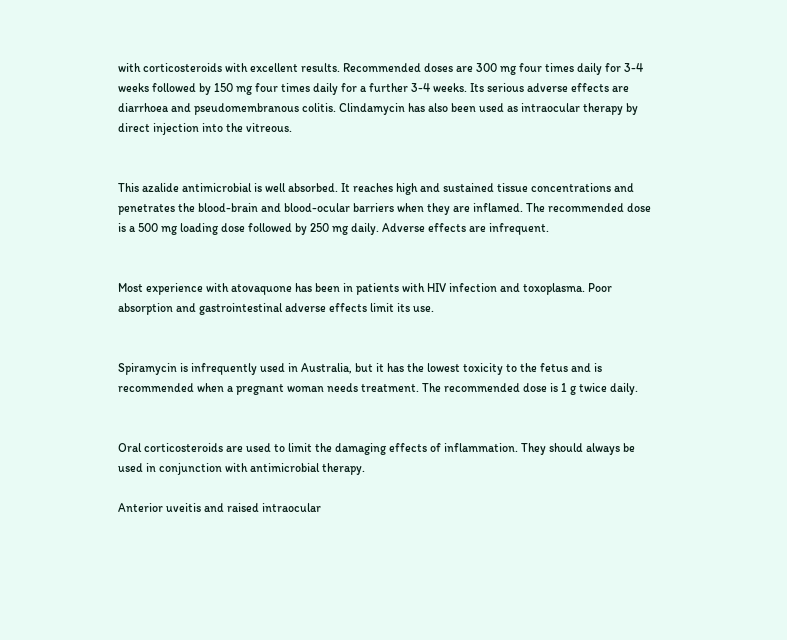with corticosteroids with excellent results. Recommended doses are 300 mg four times daily for 3-4 weeks followed by 150 mg four times daily for a further 3-4 weeks. Its serious adverse effects are diarrhoea and pseudomembranous colitis. Clindamycin has also been used as intraocular therapy by direct injection into the vitreous.


This azalide antimicrobial is well absorbed. It reaches high and sustained tissue concentrations and penetrates the blood-brain and blood-ocular barriers when they are inflamed. The recommended dose is a 500 mg loading dose followed by 250 mg daily. Adverse effects are infrequent.


Most experience with atovaquone has been in patients with HIV infection and toxoplasma. Poor absorption and gastrointestinal adverse effects limit its use.


Spiramycin is infrequently used in Australia, but it has the lowest toxicity to the fetus and is recommended when a pregnant woman needs treatment. The recommended dose is 1 g twice daily.


Oral corticosteroids are used to limit the damaging effects of inflammation. They should always be used in conjunction with antimicrobial therapy.

Anterior uveitis and raised intraocular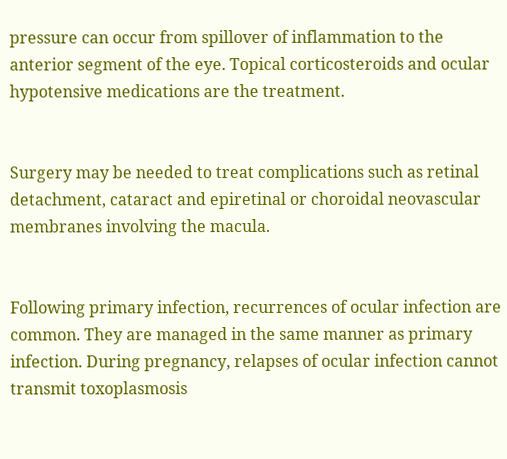pressure can occur from spillover of inflammation to the anterior segment of the eye. Topical corticosteroids and ocular hypotensive medications are the treatment.


Surgery may be needed to treat complications such as retinal detachment, cataract and epiretinal or choroidal neovascular membranes involving the macula.


Following primary infection, recurrences of ocular infection are common. They are managed in the same manner as primary infection. During pregnancy, relapses of ocular infection cannot transmit toxoplasmosis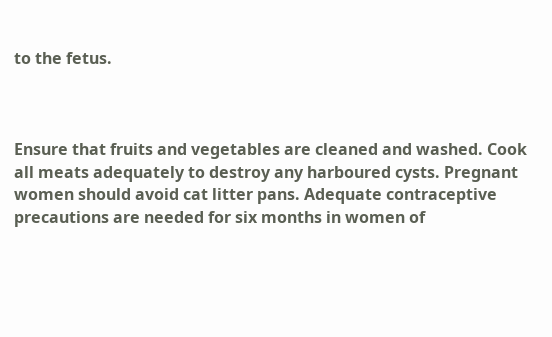to the fetus.



Ensure that fruits and vegetables are cleaned and washed. Cook all meats adequately to destroy any harboured cysts. Pregnant women should avoid cat litter pans. Adequate contraceptive precautions are needed for six months in women of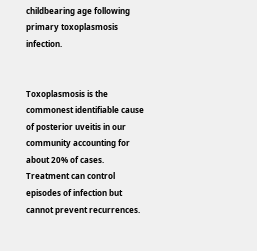childbearing age following primary toxoplasmosis infection.


Toxoplasmosis is the commonest identifiable cause of posterior uveitis in our community accounting for about 20% of cases. Treatment can control episodes of infection but cannot prevent recurrences.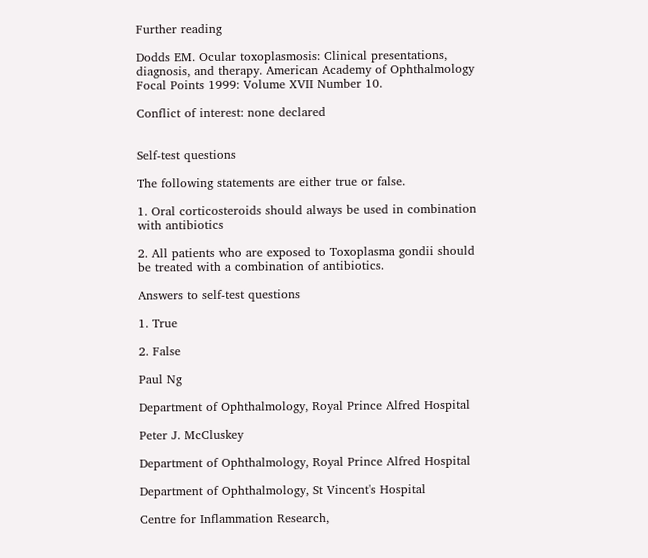Further reading

Dodds EM. Ocular toxoplasmosis: Clinical presentations, diagnosis, and therapy. American Academy of Ophthalmology Focal Points 1999: Volume XVII Number 10.

Conflict of interest: none declared


Self-test questions

The following statements are either true or false.

1. Oral corticosteroids should always be used in combination with antibiotics

2. All patients who are exposed to Toxoplasma gondii should be treated with a combination of antibiotics.

Answers to self-test questions

1. True

2. False

Paul Ng

Department of Ophthalmology, Royal Prince Alfred Hospital

Peter J. McCluskey

Department of Ophthalmology, Royal Prince Alfred Hospital

Department of Ophthalmology, St Vincent's Hospital

Centre for Inflammation Research,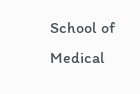School of Medical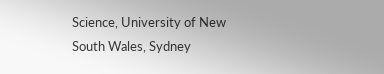Science, University of New South Wales, Sydney